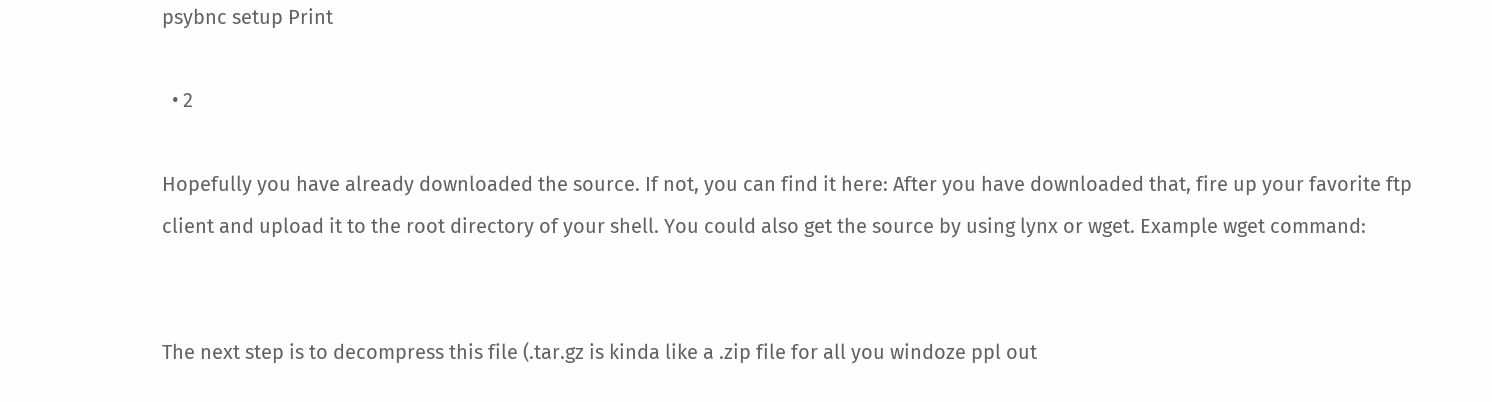psybnc setup Print

  • 2

Hopefully you have already downloaded the source. If not, you can find it here: After you have downloaded that, fire up your favorite ftp client and upload it to the root directory of your shell. You could also get the source by using lynx or wget. Example wget command:


The next step is to decompress this file (.tar.gz is kinda like a .zip file for all you windoze ppl out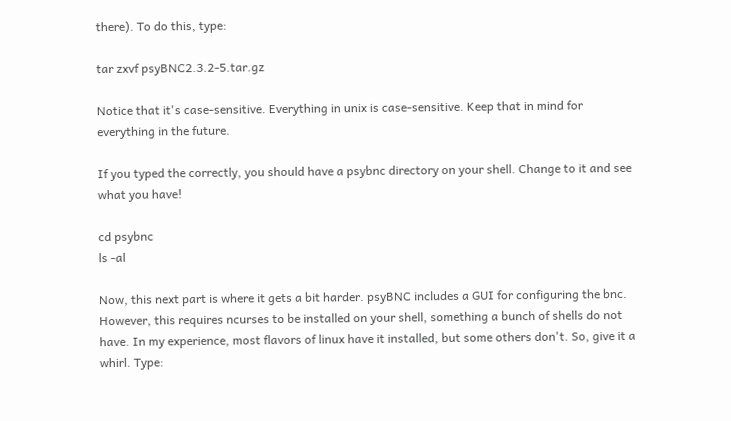there). To do this, type:

tar zxvf psyBNC2.3.2-5.tar.gz

Notice that it's case-sensitive. Everything in unix is case-sensitive. Keep that in mind for everything in the future.

If you typed the correctly, you should have a psybnc directory on your shell. Change to it and see what you have!

cd psybnc
ls -al

Now, this next part is where it gets a bit harder. psyBNC includes a GUI for configuring the bnc. However, this requires ncurses to be installed on your shell, something a bunch of shells do not have. In my experience, most flavors of linux have it installed, but some others don't. So, give it a whirl. Type: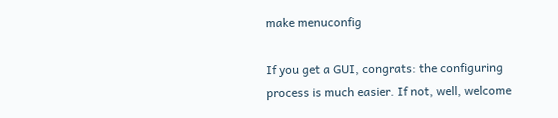make menuconfig

If you get a GUI, congrats: the configuring process is much easier. If not, well, welcome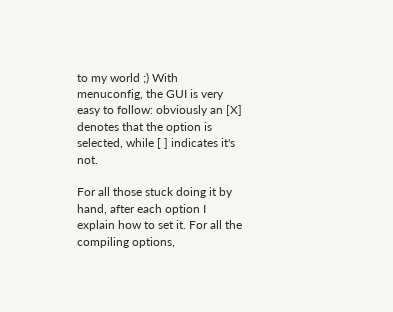to my world ;) With menuconfig, the GUI is very easy to follow: obviously an [X] denotes that the option is selected, while [ ] indicates it's not.

For all those stuck doing it by hand, after each option I explain how to set it. For all the compiling options,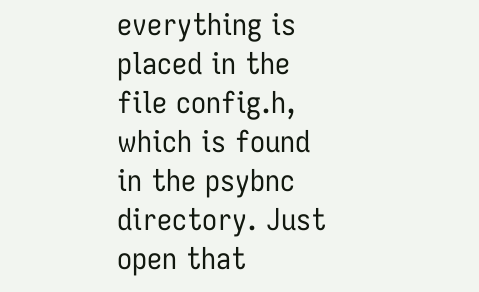everything is placed in the file config.h, which is found in the psybnc directory. Just open that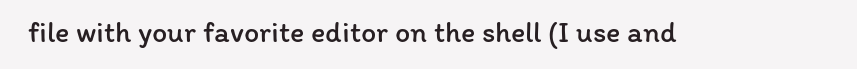file with your favorite editor on the shell (I use and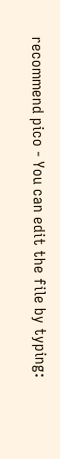recommend pico - You can edit the file by typing: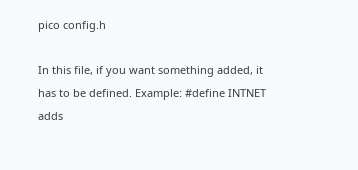pico config.h

In this file, if you want something added, it has to be defined. Example: #define INTNET adds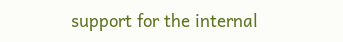support for the internal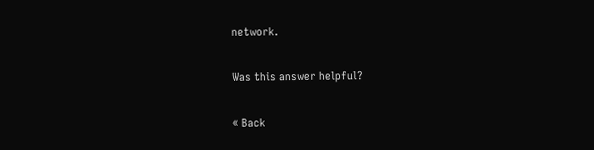network.

Was this answer helpful?

« Back